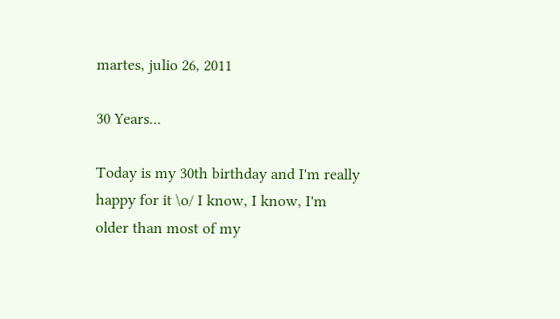martes, julio 26, 2011

30 Years...

Today is my 30th birthday and I'm really happy for it \o/ I know, I know, I'm older than most of my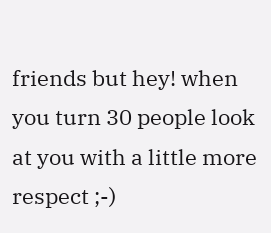friends but hey! when you turn 30 people look at you with a little more respect ;-)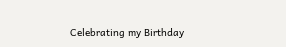Celebrating my Birthday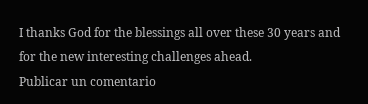I thanks God for the blessings all over these 30 years and for the new interesting challenges ahead.
Publicar un comentario